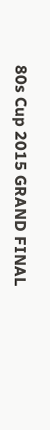80s Cup 2015 GRAND FINAL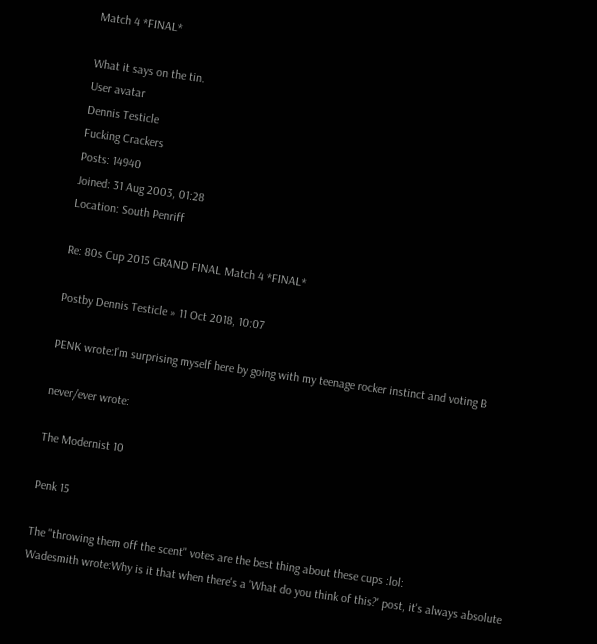Match 4 *FINAL*

What it says on the tin.
User avatar
Dennis Testicle
Fucking Crackers
Posts: 14940
Joined: 31 Aug 2003, 01:28
Location: South Penriff

Re: 80s Cup 2015 GRAND FINAL Match 4 *FINAL*

Postby Dennis Testicle » 11 Oct 2018, 10:07

PENK wrote:I'm surprising myself here by going with my teenage rocker instinct and voting B

never/ever wrote:

The Modernist 10

Penk 15

The "throwing them off the scent" votes are the best thing about these cups :lol:
Wadesmith wrote:Why is it that when there's a 'What do you think of this?' post, it's always absolute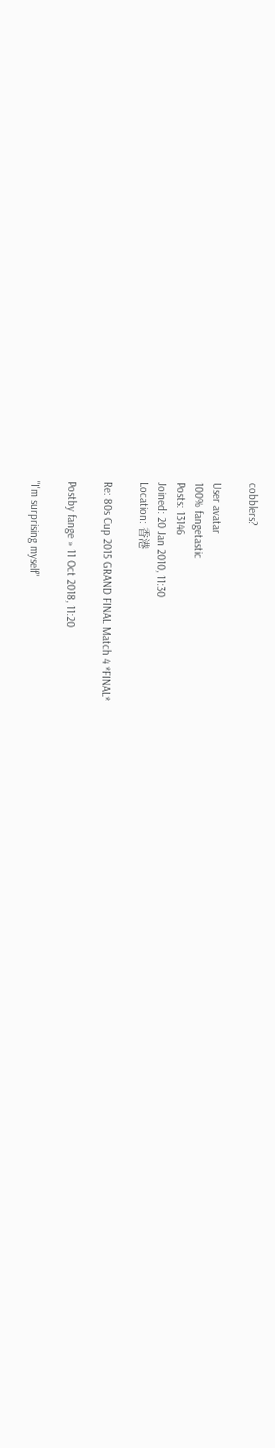cobblers?

User avatar
100% fangetastic
Posts: 13146
Joined: 20 Jan 2010, 11:30
Location: 香港

Re: 80s Cup 2015 GRAND FINAL Match 4 *FINAL*

Postby fange » 11 Oct 2018, 11:20

"I'm surprising myself"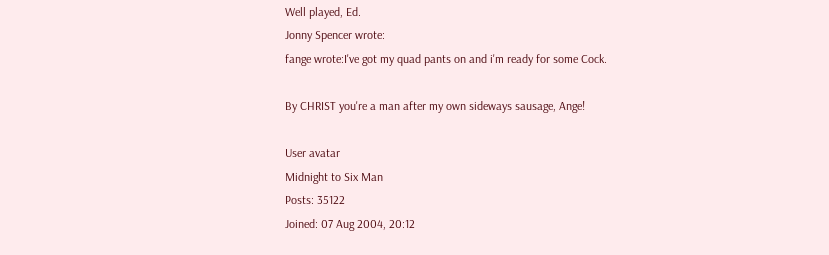Well played, Ed.
Jonny Spencer wrote:
fange wrote:I've got my quad pants on and i'm ready for some Cock.

By CHRIST you're a man after my own sideways sausage, Ange!

User avatar
Midnight to Six Man
Posts: 35122
Joined: 07 Aug 2004, 20:12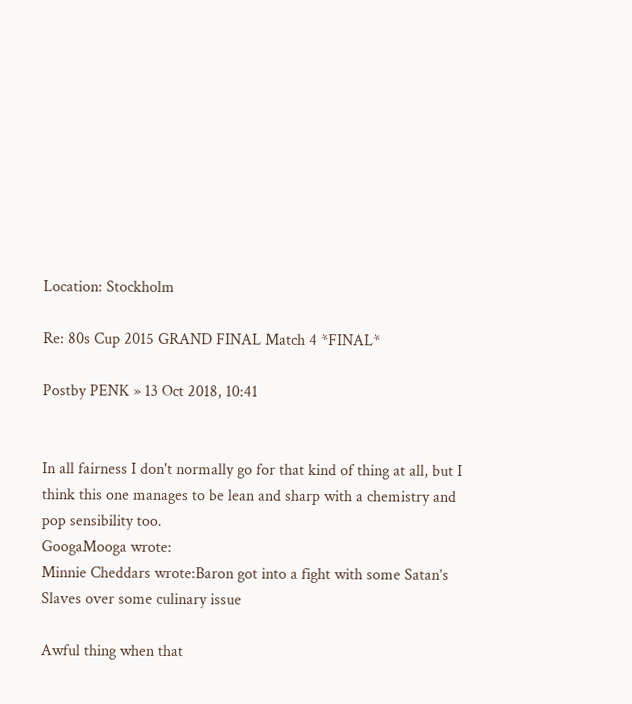Location: Stockholm

Re: 80s Cup 2015 GRAND FINAL Match 4 *FINAL*

Postby PENK » 13 Oct 2018, 10:41


In all fairness I don't normally go for that kind of thing at all, but I think this one manages to be lean and sharp with a chemistry and pop sensibility too.
GoogaMooga wrote:
Minnie Cheddars wrote:Baron got into a fight with some Satan’s Slaves over some culinary issue

Awful thing when that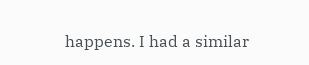happens. I had a similar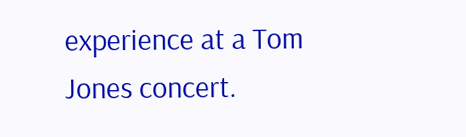experience at a Tom Jones concert.